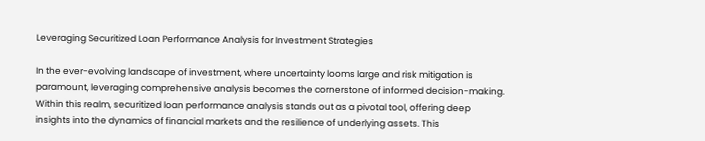Leveraging Securitized Loan Performance Analysis for Investment Strategies

In the ever-evolving landscape of investment, where uncertainty looms large and risk mitigation is paramount, leveraging comprehensive analysis becomes the cornerstone of informed decision-making. Within this realm, securitized loan performance analysis stands out as a pivotal tool, offering deep insights into the dynamics of financial markets and the resilience of underlying assets. This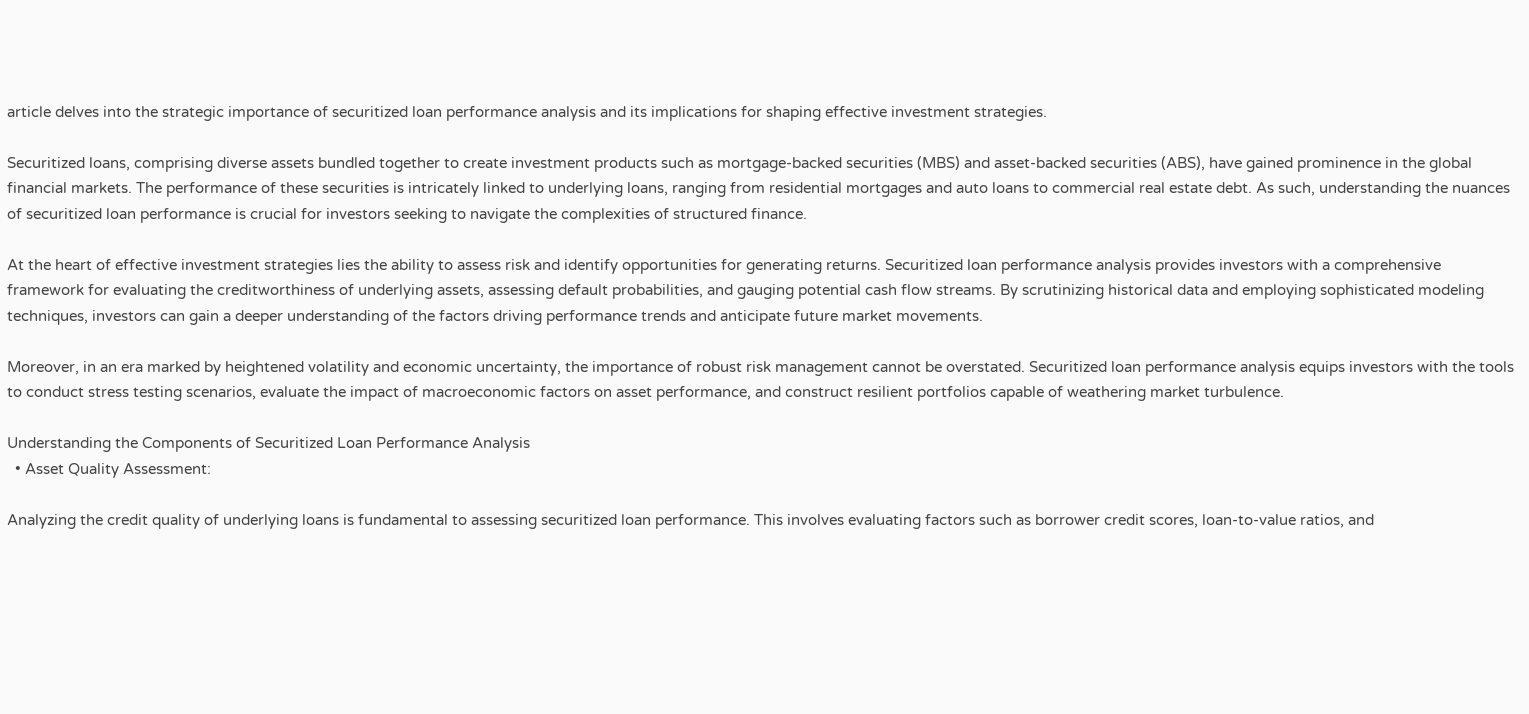article delves into the strategic importance of securitized loan performance analysis and its implications for shaping effective investment strategies.

Securitized loans, comprising diverse assets bundled together to create investment products such as mortgage-backed securities (MBS) and asset-backed securities (ABS), have gained prominence in the global financial markets. The performance of these securities is intricately linked to underlying loans, ranging from residential mortgages and auto loans to commercial real estate debt. As such, understanding the nuances of securitized loan performance is crucial for investors seeking to navigate the complexities of structured finance.

At the heart of effective investment strategies lies the ability to assess risk and identify opportunities for generating returns. Securitized loan performance analysis provides investors with a comprehensive framework for evaluating the creditworthiness of underlying assets, assessing default probabilities, and gauging potential cash flow streams. By scrutinizing historical data and employing sophisticated modeling techniques, investors can gain a deeper understanding of the factors driving performance trends and anticipate future market movements.

Moreover, in an era marked by heightened volatility and economic uncertainty, the importance of robust risk management cannot be overstated. Securitized loan performance analysis equips investors with the tools to conduct stress testing scenarios, evaluate the impact of macroeconomic factors on asset performance, and construct resilient portfolios capable of weathering market turbulence.

Understanding the Components of Securitized Loan Performance Analysis
  • Asset Quality Assessment:

Analyzing the credit quality of underlying loans is fundamental to assessing securitized loan performance. This involves evaluating factors such as borrower credit scores, loan-to-value ratios, and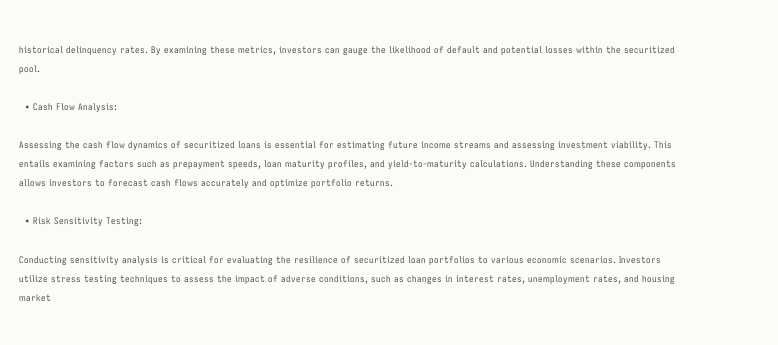historical delinquency rates. By examining these metrics, investors can gauge the likelihood of default and potential losses within the securitized pool.

  • Cash Flow Analysis:

Assessing the cash flow dynamics of securitized loans is essential for estimating future income streams and assessing investment viability. This entails examining factors such as prepayment speeds, loan maturity profiles, and yield-to-maturity calculations. Understanding these components allows investors to forecast cash flows accurately and optimize portfolio returns.

  • Risk Sensitivity Testing:

Conducting sensitivity analysis is critical for evaluating the resilience of securitized loan portfolios to various economic scenarios. Investors utilize stress testing techniques to assess the impact of adverse conditions, such as changes in interest rates, unemployment rates, and housing market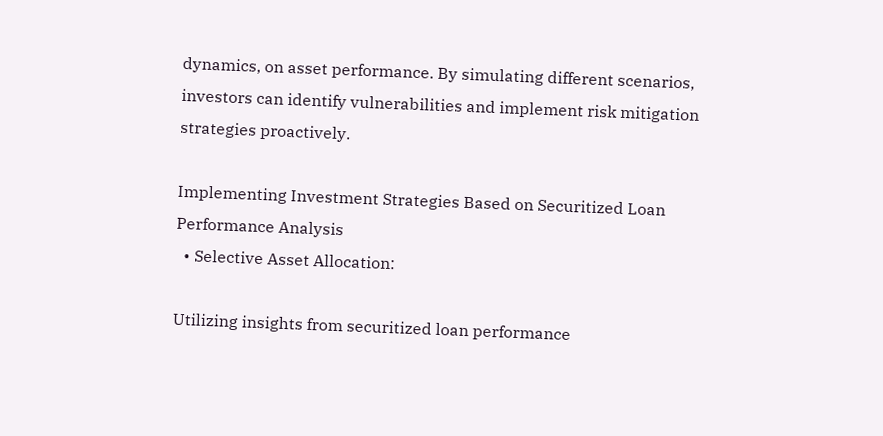dynamics, on asset performance. By simulating different scenarios, investors can identify vulnerabilities and implement risk mitigation strategies proactively.

Implementing Investment Strategies Based on Securitized Loan Performance Analysis
  • Selective Asset Allocation:

Utilizing insights from securitized loan performance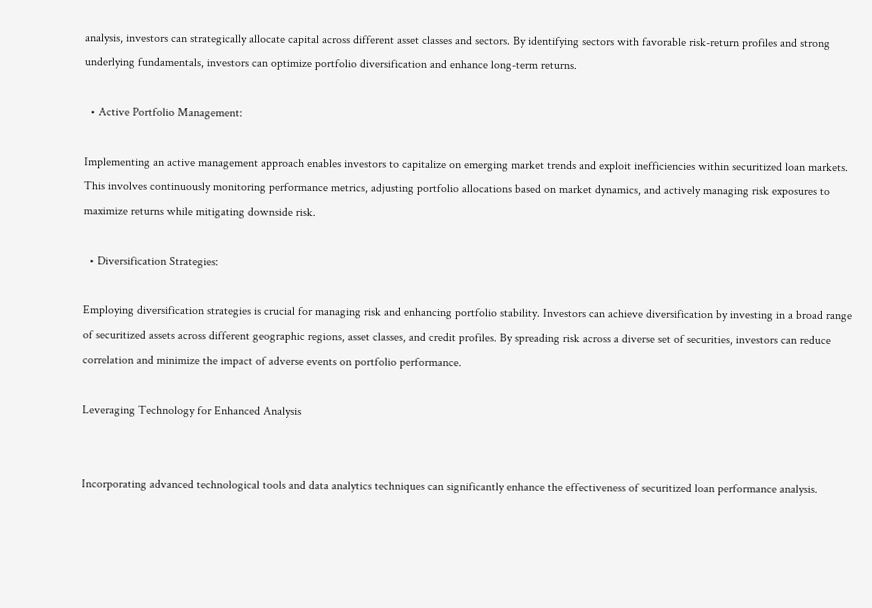analysis, investors can strategically allocate capital across different asset classes and sectors. By identifying sectors with favorable risk-return profiles and strong underlying fundamentals, investors can optimize portfolio diversification and enhance long-term returns.

  • Active Portfolio Management:

Implementing an active management approach enables investors to capitalize on emerging market trends and exploit inefficiencies within securitized loan markets. This involves continuously monitoring performance metrics, adjusting portfolio allocations based on market dynamics, and actively managing risk exposures to maximize returns while mitigating downside risk.

  • Diversification Strategies:

Employing diversification strategies is crucial for managing risk and enhancing portfolio stability. Investors can achieve diversification by investing in a broad range of securitized assets across different geographic regions, asset classes, and credit profiles. By spreading risk across a diverse set of securities, investors can reduce correlation and minimize the impact of adverse events on portfolio performance.

Leveraging Technology for Enhanced Analysis


Incorporating advanced technological tools and data analytics techniques can significantly enhance the effectiveness of securitized loan performance analysis.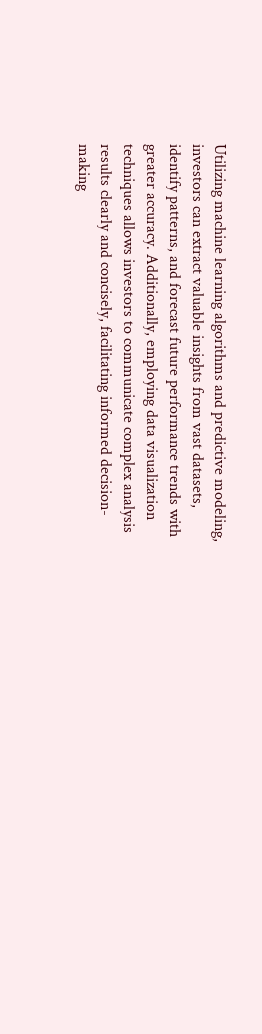Utilizing machine learning algorithms and predictive modeling, investors can extract valuable insights from vast datasets, identify patterns, and forecast future performance trends with greater accuracy. Additionally, employing data visualization techniques allows investors to communicate complex analysis results clearly and concisely, facilitating informed decision-making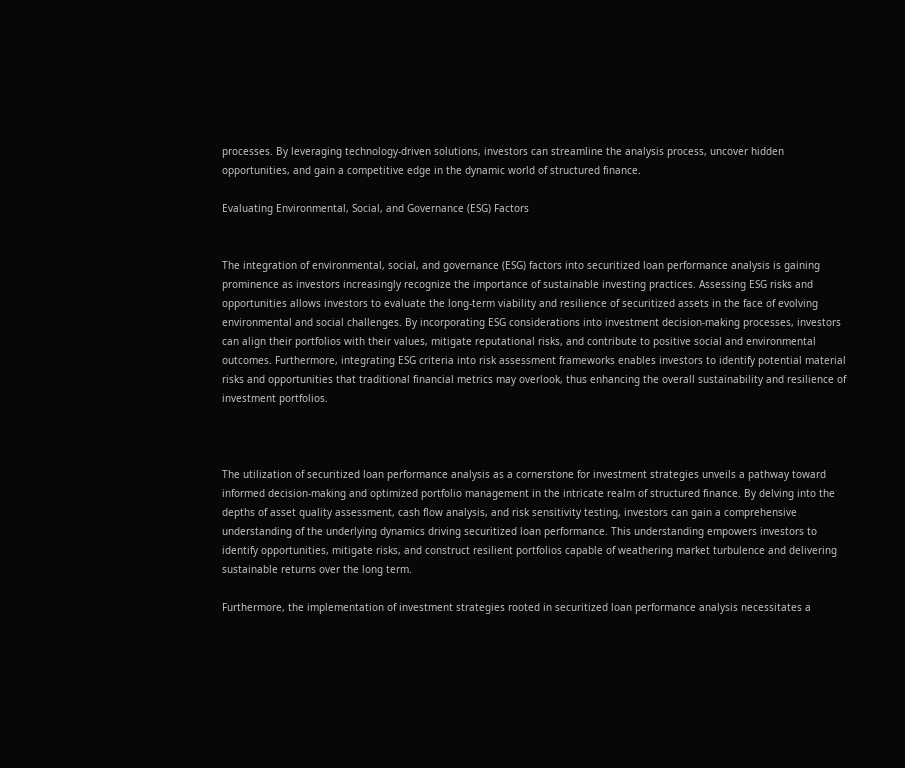processes. By leveraging technology-driven solutions, investors can streamline the analysis process, uncover hidden opportunities, and gain a competitive edge in the dynamic world of structured finance.

Evaluating Environmental, Social, and Governance (ESG) Factors


The integration of environmental, social, and governance (ESG) factors into securitized loan performance analysis is gaining prominence as investors increasingly recognize the importance of sustainable investing practices. Assessing ESG risks and opportunities allows investors to evaluate the long-term viability and resilience of securitized assets in the face of evolving environmental and social challenges. By incorporating ESG considerations into investment decision-making processes, investors can align their portfolios with their values, mitigate reputational risks, and contribute to positive social and environmental outcomes. Furthermore, integrating ESG criteria into risk assessment frameworks enables investors to identify potential material risks and opportunities that traditional financial metrics may overlook, thus enhancing the overall sustainability and resilience of investment portfolios.



The utilization of securitized loan performance analysis as a cornerstone for investment strategies unveils a pathway toward informed decision-making and optimized portfolio management in the intricate realm of structured finance. By delving into the depths of asset quality assessment, cash flow analysis, and risk sensitivity testing, investors can gain a comprehensive understanding of the underlying dynamics driving securitized loan performance. This understanding empowers investors to identify opportunities, mitigate risks, and construct resilient portfolios capable of weathering market turbulence and delivering sustainable returns over the long term.

Furthermore, the implementation of investment strategies rooted in securitized loan performance analysis necessitates a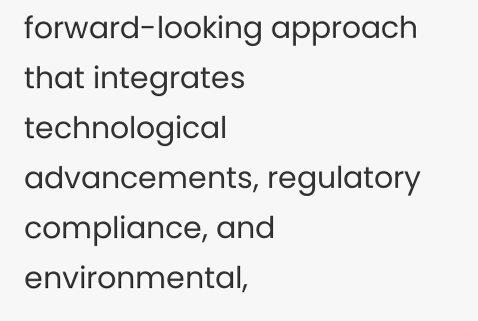forward-looking approach that integrates technological advancements, regulatory compliance, and environmental,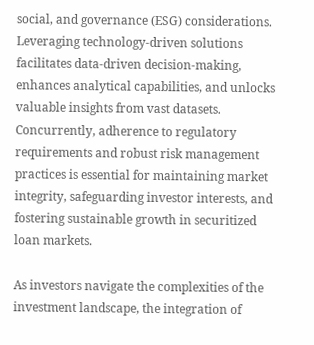social, and governance (ESG) considerations. Leveraging technology-driven solutions facilitates data-driven decision-making, enhances analytical capabilities, and unlocks valuable insights from vast datasets. Concurrently, adherence to regulatory requirements and robust risk management practices is essential for maintaining market integrity, safeguarding investor interests, and fostering sustainable growth in securitized loan markets.

As investors navigate the complexities of the investment landscape, the integration of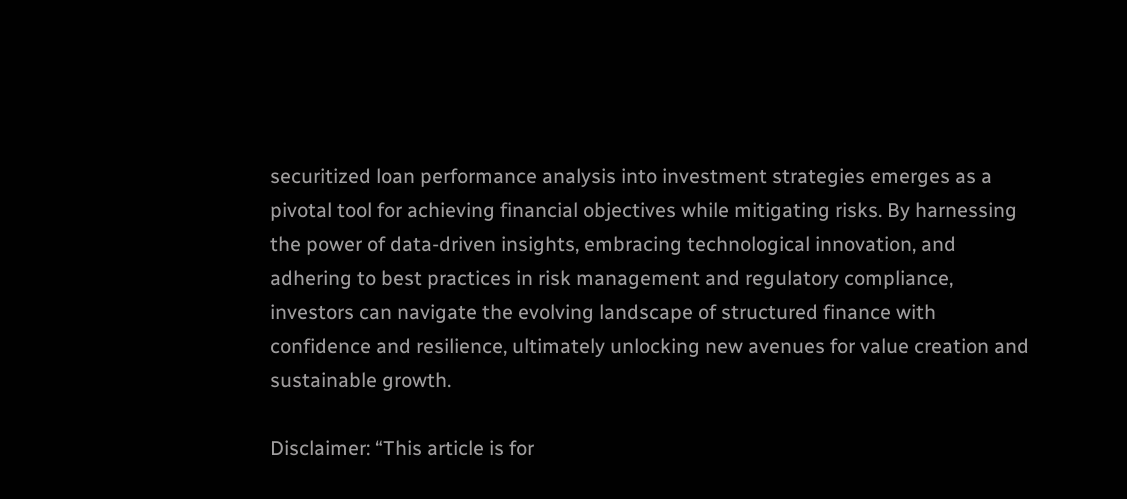securitized loan performance analysis into investment strategies emerges as a pivotal tool for achieving financial objectives while mitigating risks. By harnessing the power of data-driven insights, embracing technological innovation, and adhering to best practices in risk management and regulatory compliance, investors can navigate the evolving landscape of structured finance with confidence and resilience, ultimately unlocking new avenues for value creation and sustainable growth.

Disclaimer: “This article is for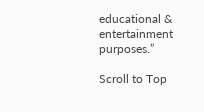educational & entertainment purposes.”

Scroll to Top